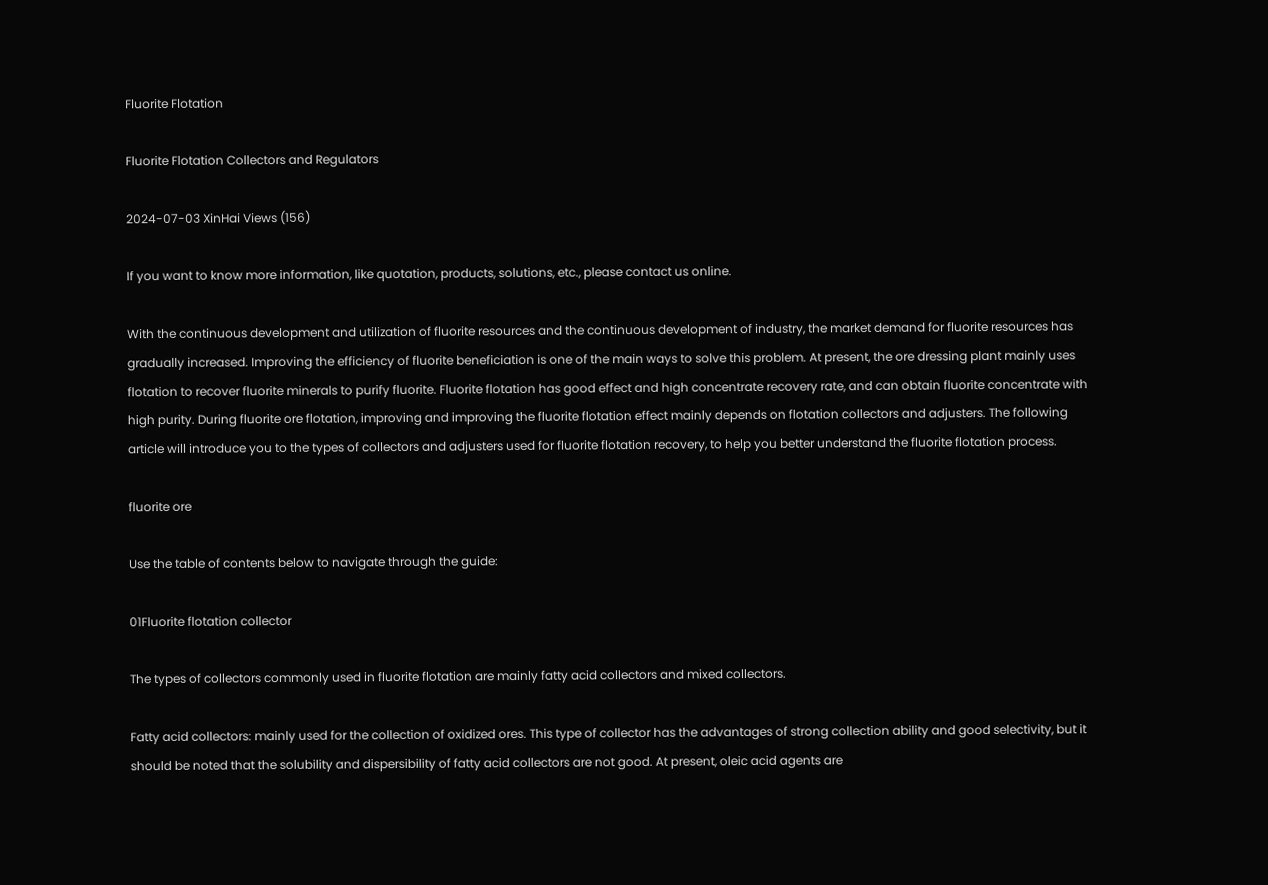Fluorite Flotation

Fluorite Flotation Collectors and Regulators

2024-07-03 XinHai Views (156)

If you want to know more information, like quotation, products, solutions, etc., please contact us online.

With the continuous development and utilization of fluorite resources and the continuous development of industry, the market demand for fluorite resources has gradually increased. Improving the efficiency of fluorite beneficiation is one of the main ways to solve this problem. At present, the ore dressing plant mainly uses flotation to recover fluorite minerals to purify fluorite. Fluorite flotation has good effect and high concentrate recovery rate, and can obtain fluorite concentrate with high purity. During fluorite ore flotation, improving and improving the fluorite flotation effect mainly depends on flotation collectors and adjusters. The following article will introduce you to the types of collectors and adjusters used for fluorite flotation recovery, to help you better understand the fluorite flotation process.

fluorite ore

Use the table of contents below to navigate through the guide:

01Fluorite flotation collector

The types of collectors commonly used in fluorite flotation are mainly fatty acid collectors and mixed collectors.

Fatty acid collectors: mainly used for the collection of oxidized ores. This type of collector has the advantages of strong collection ability and good selectivity, but it should be noted that the solubility and dispersibility of fatty acid collectors are not good. At present, oleic acid agents are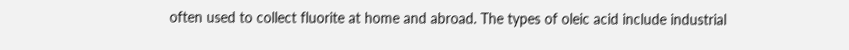often used to collect fluorite at home and abroad. The types of oleic acid include industrial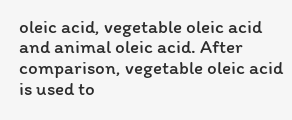oleic acid, vegetable oleic acid and animal oleic acid. After comparison, vegetable oleic acid is used to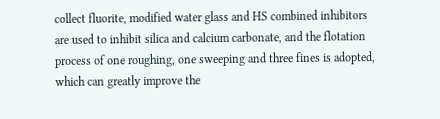collect fluorite, modified water glass and HS combined inhibitors are used to inhibit silica and calcium carbonate, and the flotation process of one roughing, one sweeping and three fines is adopted, which can greatly improve the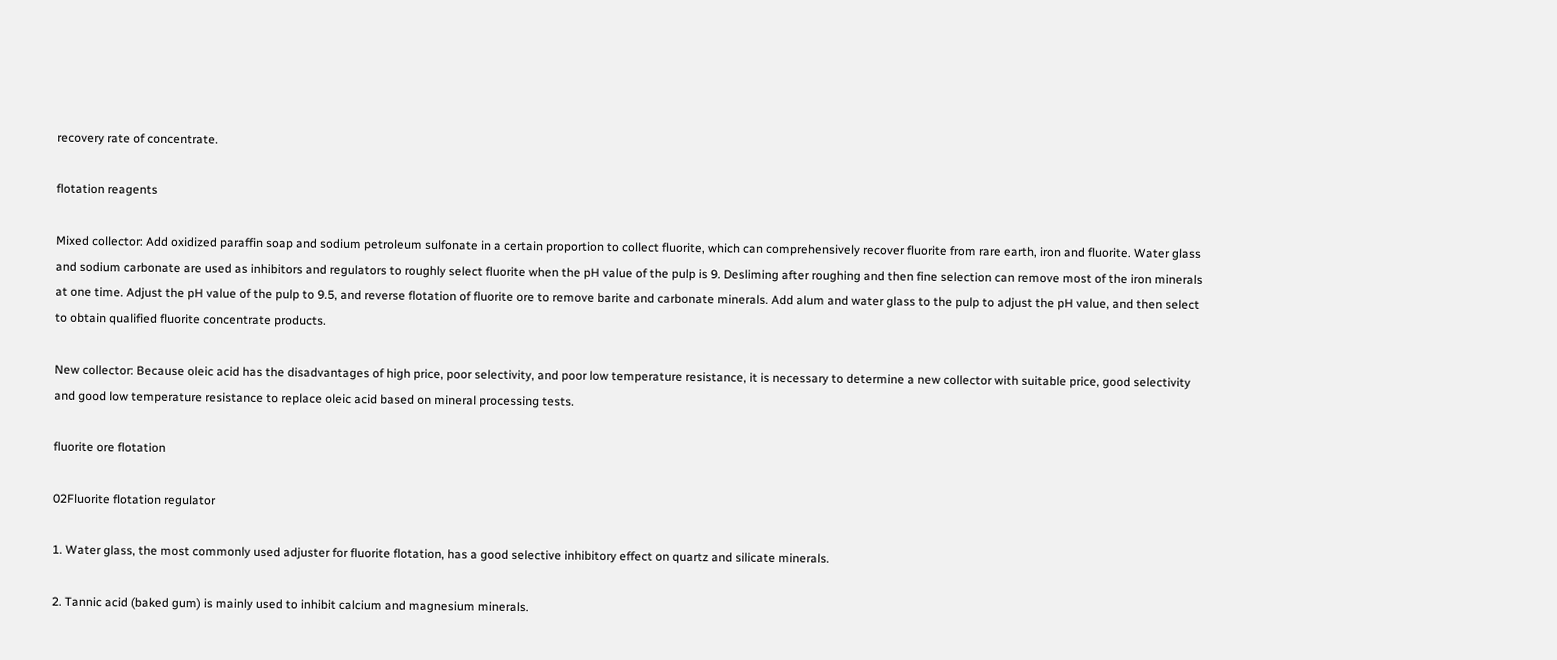recovery rate of concentrate.

flotation reagents

Mixed collector: Add oxidized paraffin soap and sodium petroleum sulfonate in a certain proportion to collect fluorite, which can comprehensively recover fluorite from rare earth, iron and fluorite. Water glass and sodium carbonate are used as inhibitors and regulators to roughly select fluorite when the pH value of the pulp is 9. Desliming after roughing and then fine selection can remove most of the iron minerals at one time. Adjust the pH value of the pulp to 9.5, and reverse flotation of fluorite ore to remove barite and carbonate minerals. Add alum and water glass to the pulp to adjust the pH value, and then select to obtain qualified fluorite concentrate products.

New collector: Because oleic acid has the disadvantages of high price, poor selectivity, and poor low temperature resistance, it is necessary to determine a new collector with suitable price, good selectivity and good low temperature resistance to replace oleic acid based on mineral processing tests.

fluorite ore flotation

02Fluorite flotation regulator

1. Water glass, the most commonly used adjuster for fluorite flotation, has a good selective inhibitory effect on quartz and silicate minerals.

2. Tannic acid (baked gum) is mainly used to inhibit calcium and magnesium minerals.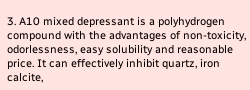3. A10 mixed depressant is a polyhydrogen compound with the advantages of non-toxicity, odorlessness, easy solubility and reasonable price. It can effectively inhibit quartz, iron calcite,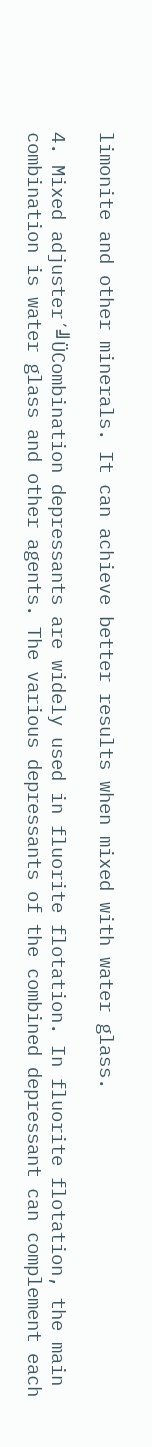limonite and other minerals. It can achieve better results when mixed with water glass.

4. Mixed adjuster´╝ÜCombination depressants are widely used in fluorite flotation. In fluorite flotation, the main combination is water glass and other agents. The various depressants of the combined depressant can complement each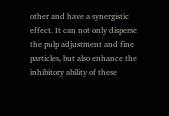other and have a synergistic effect. It can not only disperse the pulp adjustment and fine particles, but also enhance the inhibitory ability of these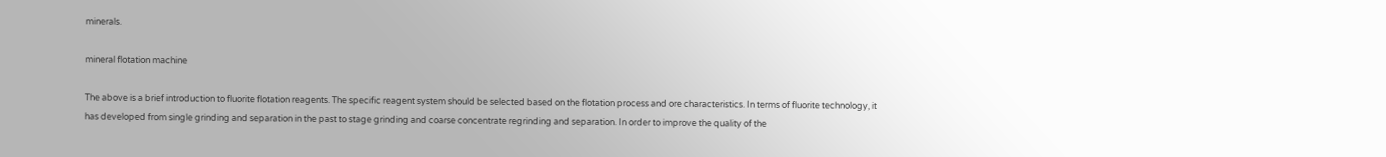minerals.

mineral flotation machine

The above is a brief introduction to fluorite flotation reagents. The specific reagent system should be selected based on the flotation process and ore characteristics. In terms of fluorite technology, it has developed from single grinding and separation in the past to stage grinding and coarse concentrate regrinding and separation. In order to improve the quality of the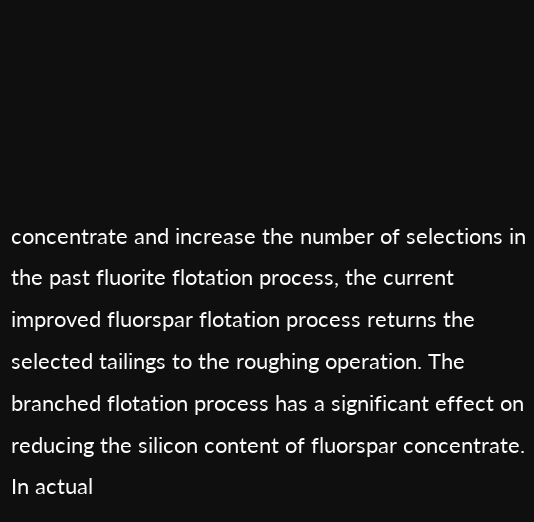concentrate and increase the number of selections in the past fluorite flotation process, the current improved fluorspar flotation process returns the selected tailings to the roughing operation. The branched flotation process has a significant effect on reducing the silicon content of fluorspar concentrate. In actual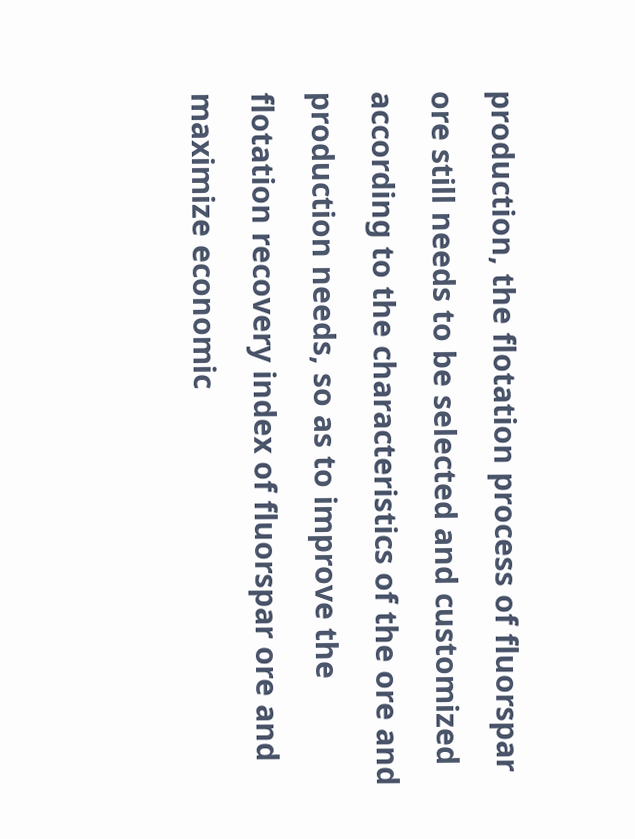production, the flotation process of fluorspar ore still needs to be selected and customized according to the characteristics of the ore and production needs, so as to improve the flotation recovery index of fluorspar ore and maximize economic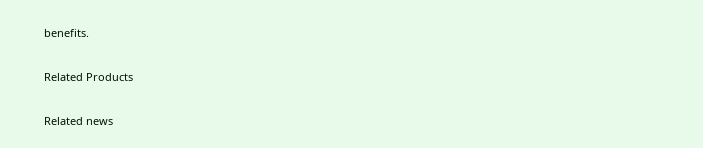benefits.

Related Products

Related news